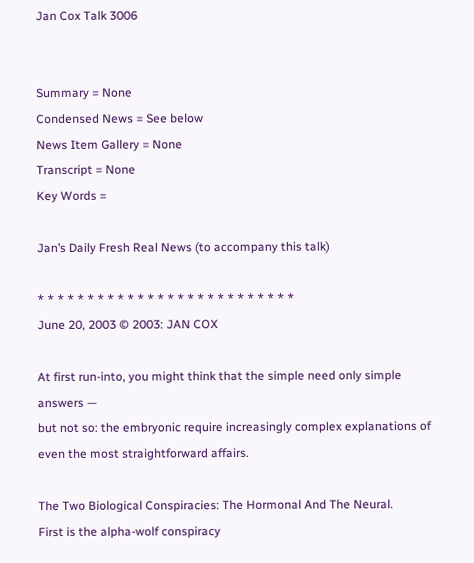Jan Cox Talk 3006


Summary = None
Condensed News = See below
News Item Gallery = None
Transcript = None
Key Words =

Jan’s Daily Fresh Real News (to accompany this talk)

* * * * * * * * * * * * * * * * * * * * * * * * * *
June 20, 2003 © 2003: JAN COX

At first run-into, you might think that the simple need only simple answers —
but not so: the embryonic require increasingly complex explanations of
even the most straightforward affairs.

The Two Biological Conspiracies: The Hormonal And The Neural.
First is the alpha-wolf conspiracy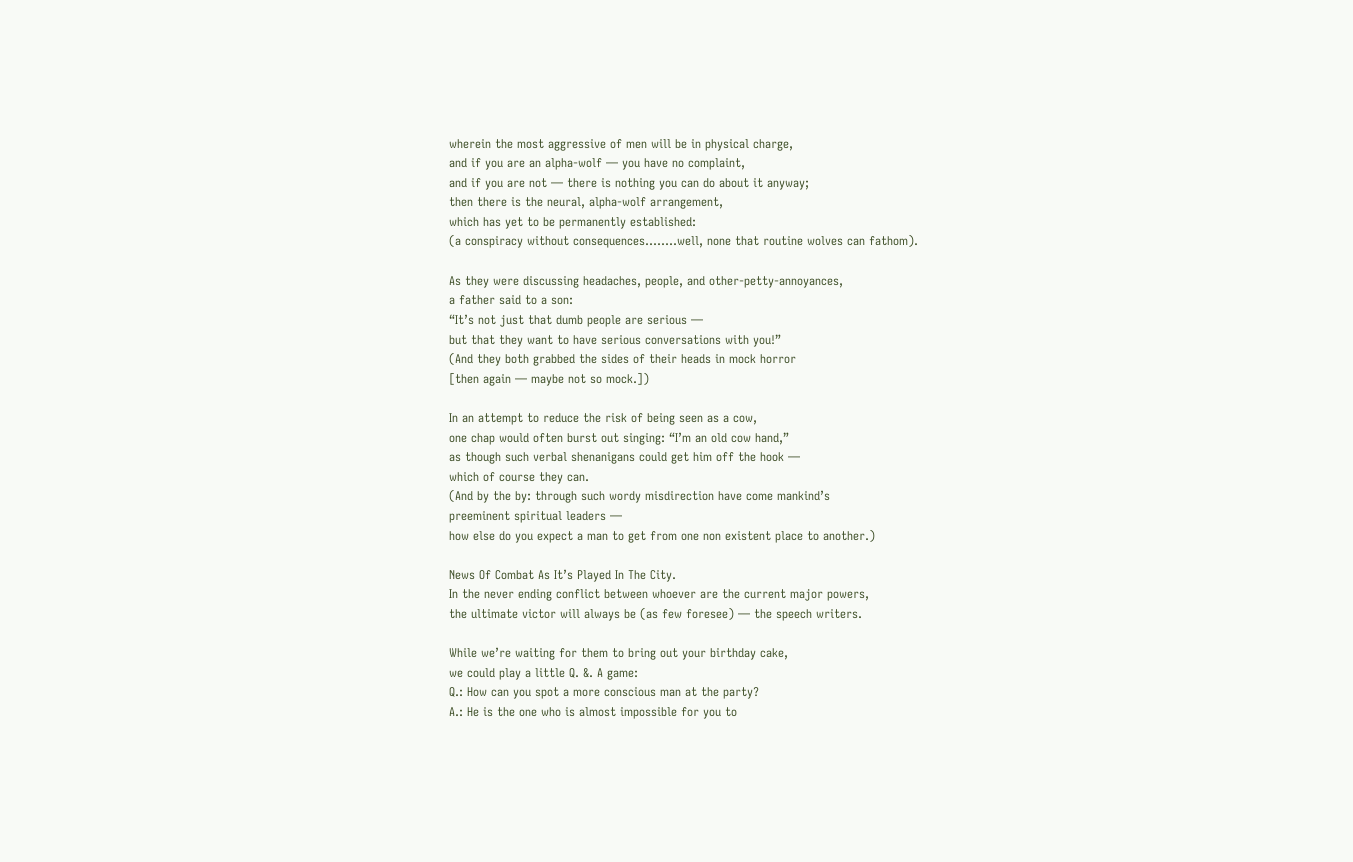wherein the most aggressive of men will be in physical charge,
and if you are an alpha-wolf — you have no complaint,
and if you are not — there is nothing you can do about it anyway;
then there is the neural, alpha-wolf arrangement,
which has yet to be permanently established:
(a conspiracy without consequences……..well, none that routine wolves can fathom).

As they were discussing headaches, people, and other-petty-annoyances,
a father said to a son:
“It’s not just that dumb people are serious —
but that they want to have serious conversations with you!”
(And they both grabbed the sides of their heads in mock horror
[then again — maybe not so mock.])

In an attempt to reduce the risk of being seen as a cow,
one chap would often burst out singing: “I’m an old cow hand,”
as though such verbal shenanigans could get him off the hook —
which of course they can.
(And by the by: through such wordy misdirection have come mankind’s
preeminent spiritual leaders —
how else do you expect a man to get from one non existent place to another.)

News Of Combat As It’s Played In The City.
In the never ending conflict between whoever are the current major powers,
the ultimate victor will always be (as few foresee) — the speech writers.

While we’re waiting for them to bring out your birthday cake,
we could play a little Q. &. A game:
Q.: How can you spot a more conscious man at the party?
A.: He is the one who is almost impossible for you to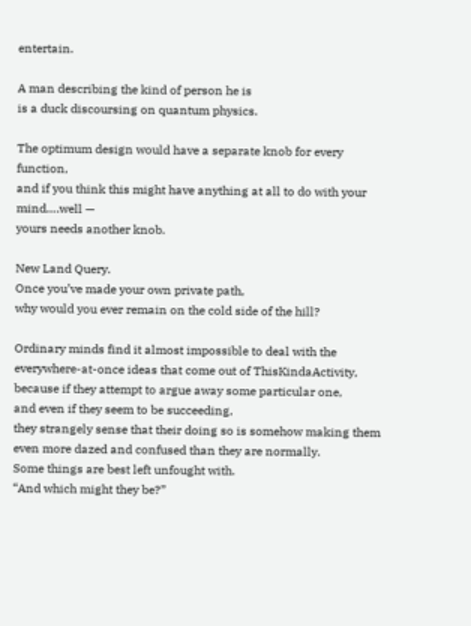entertain.

A man describing the kind of person he is
is a duck discoursing on quantum physics.

The optimum design would have a separate knob for every function,
and if you think this might have anything at all to do with your mind….well —
yours needs another knob.

New Land Query.
Once you’ve made your own private path,
why would you ever remain on the cold side of the hill?

Ordinary minds find it almost impossible to deal with the
everywhere-at-once ideas that come out of ThisKindaActivity,
because if they attempt to argue away some particular one,
and even if they seem to be succeeding,
they strangely sense that their doing so is somehow making them even more dazed and confused than they are normally.
Some things are best left unfought with.
“And which might they be?”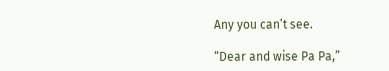Any you can’t see.

“Dear and wise Pa Pa,”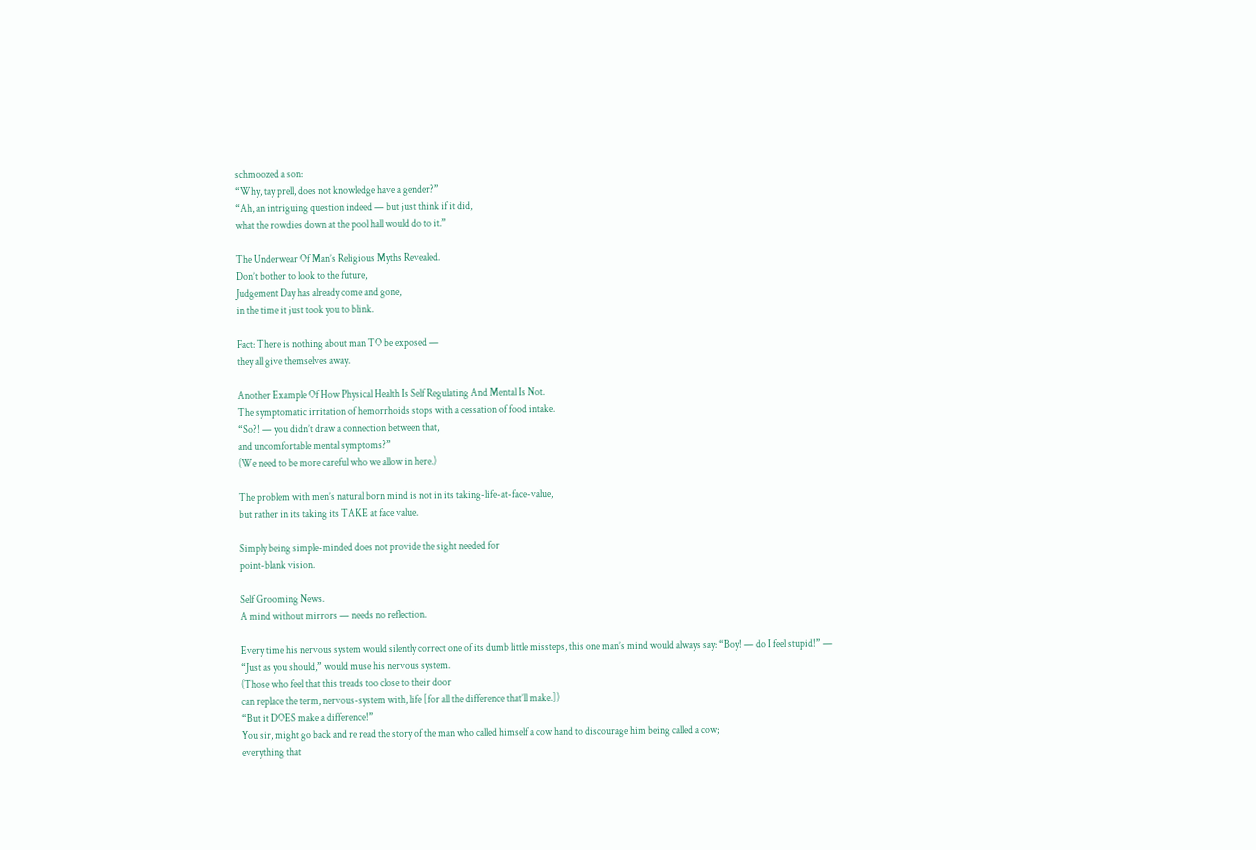schmoozed a son:
“Why, tay prell, does not knowledge have a gender?”
“Ah, an intriguing question indeed — but just think if it did,
what the rowdies down at the pool hall would do to it.”

The Underwear Of Man’s Religious Myths Revealed.
Don’t bother to look to the future,
Judgement Day has already come and gone,
in the time it just took you to blink.

Fact: There is nothing about man TO be exposed —
they all give themselves away.

Another Example Of How Physical Health Is Self Regulating And Mental Is Not.
The symptomatic irritation of hemorrhoids stops with a cessation of food intake.
“So?! — you didn’t draw a connection between that,
and uncomfortable mental symptoms?”
(We need to be more careful who we allow in here.)

The problem with men’s natural born mind is not in its taking-life-at-face-value,
but rather in its taking its TAKE at face value.

Simply being simple-minded does not provide the sight needed for
point-blank vision.

Self Grooming News.
A mind without mirrors — needs no reflection.

Every time his nervous system would silently correct one of its dumb little missteps, this one man’s mind would always say: “Boy! — do I feel stupid!” —
“Just as you should,” would muse his nervous system.
(Those who feel that this treads too close to their door
can replace the term, nervous-system with, life [for all the difference that’ll make.])
“But it DOES make a difference!”
You sir, might go back and re read the story of the man who called himself a cow hand to discourage him being called a cow;
everything that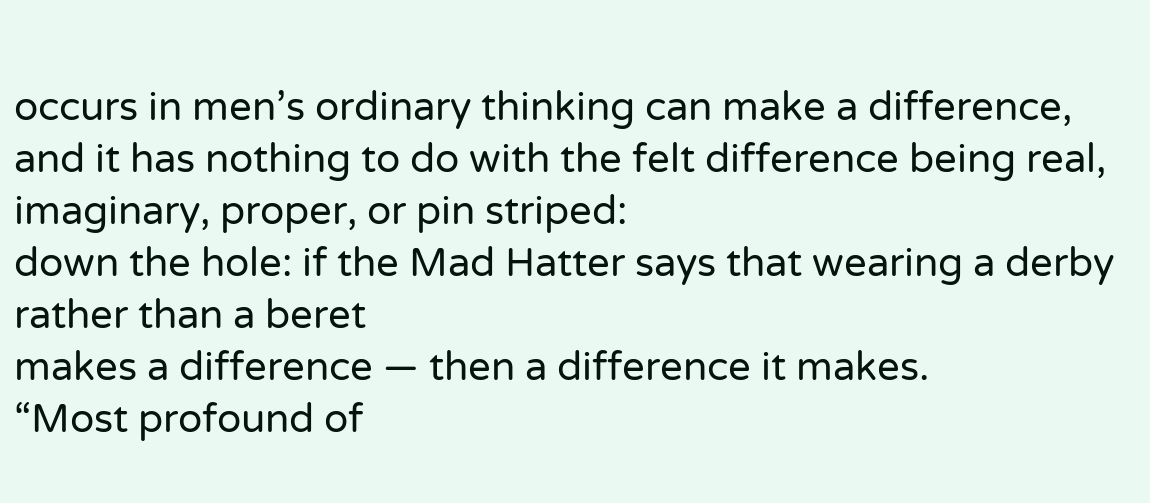occurs in men’s ordinary thinking can make a difference, and it has nothing to do with the felt difference being real, imaginary, proper, or pin striped:
down the hole: if the Mad Hatter says that wearing a derby rather than a beret
makes a difference — then a difference it makes.
“Most profound of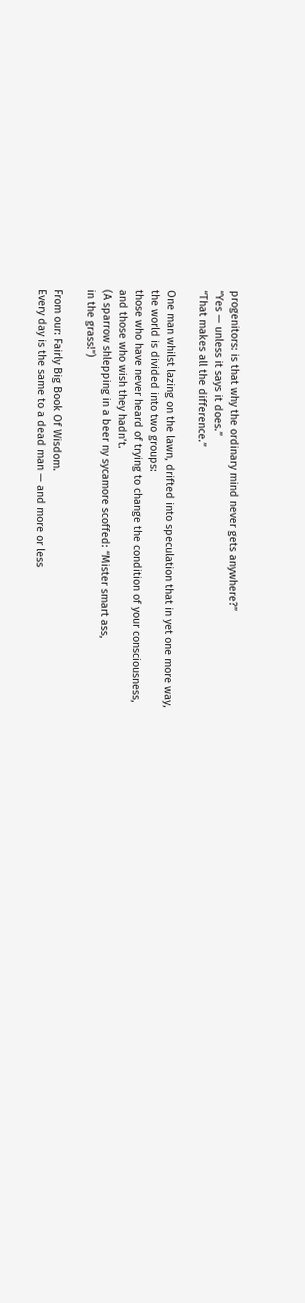progenitors: is that why the ordinary mind never gets anywhere?”
“Yes — unless it says it does.”
“That makes all the difference.”

One man whilst lazing on the lawn, drifted into speculation that in yet one more way,
the world is divided into two groups:
those who have never heard of trying to change the condition of your consciousness,
and those who wish they hadn’t.
(A sparrow shlepping in a beer ny sycamore scoffed: “Mister smart ass,
in the grass!”)

From our: Fairly Big Book Of Wisdom.
Every day is the same to a dead man — and more or less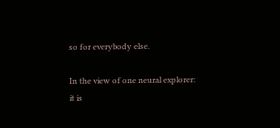so for everybody else.

In the view of one neural explorer:
it is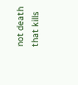not death that kills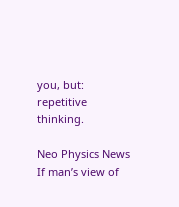you, but: repetitive thinking.

Neo Physics News
If man’s view of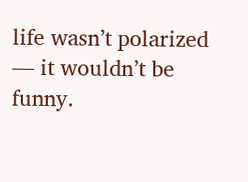life wasn’t polarized — it wouldn’t be funny.